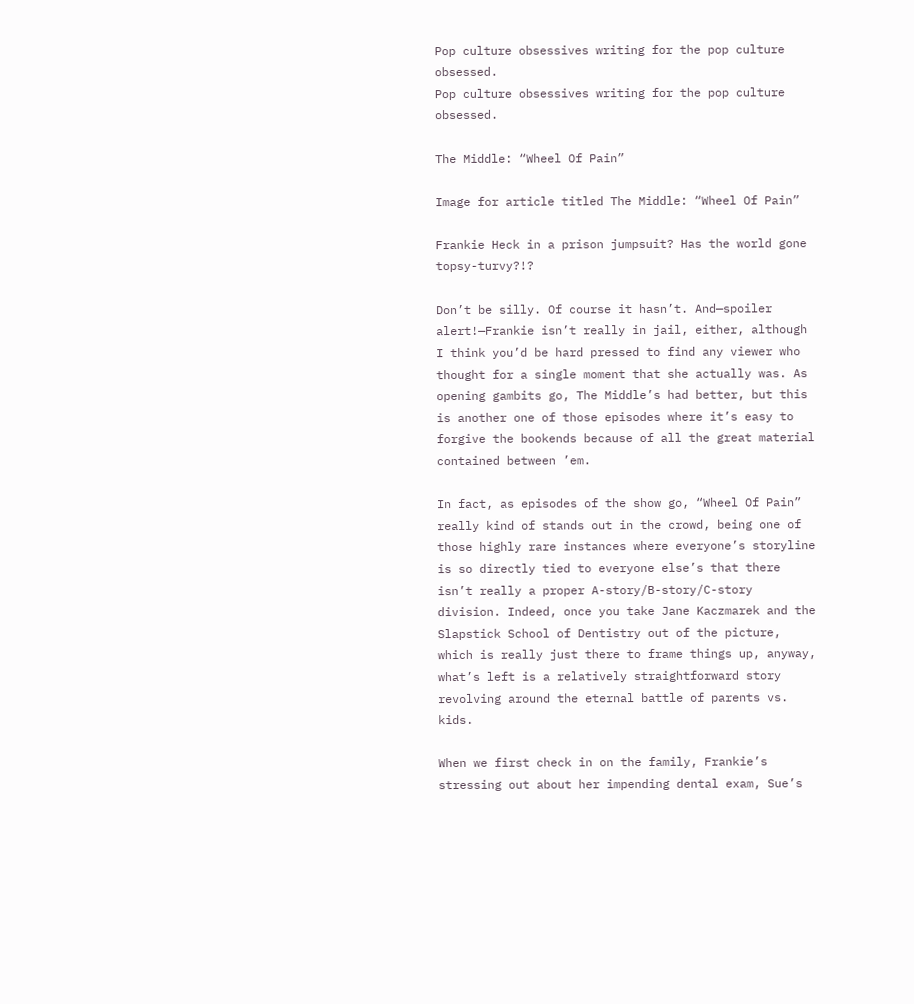Pop culture obsessives writing for the pop culture obsessed.
Pop culture obsessives writing for the pop culture obsessed.

The Middle: “Wheel Of Pain”

Image for article titled The Middle: “Wheel Of Pain”

Frankie Heck in a prison jumpsuit? Has the world gone topsy-turvy?!?

Don’t be silly. Of course it hasn’t. And—spoiler alert!—Frankie isn’t really in jail, either, although I think you’d be hard pressed to find any viewer who thought for a single moment that she actually was. As opening gambits go, The Middle’s had better, but this is another one of those episodes where it’s easy to forgive the bookends because of all the great material contained between ’em.

In fact, as episodes of the show go, “Wheel Of Pain” really kind of stands out in the crowd, being one of those highly rare instances where everyone’s storyline is so directly tied to everyone else’s that there isn’t really a proper A-story/B-story/C-story division. Indeed, once you take Jane Kaczmarek and the Slapstick School of Dentistry out of the picture, which is really just there to frame things up, anyway, what’s left is a relatively straightforward story revolving around the eternal battle of parents vs. kids.

When we first check in on the family, Frankie’s stressing out about her impending dental exam, Sue’s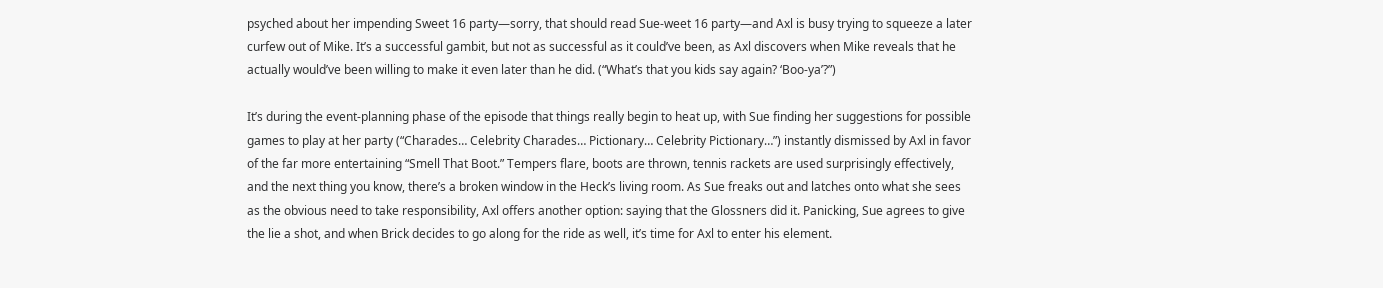psyched about her impending Sweet 16 party—sorry, that should read Sue-weet 16 party—and Axl is busy trying to squeeze a later curfew out of Mike. It’s a successful gambit, but not as successful as it could’ve been, as Axl discovers when Mike reveals that he actually would’ve been willing to make it even later than he did. (“What’s that you kids say again? ‘Boo-ya’?”)

It’s during the event-planning phase of the episode that things really begin to heat up, with Sue finding her suggestions for possible games to play at her party (“Charades… Celebrity Charades… Pictionary… Celebrity Pictionary…”) instantly dismissed by Axl in favor of the far more entertaining “Smell That Boot.” Tempers flare, boots are thrown, tennis rackets are used surprisingly effectively, and the next thing you know, there’s a broken window in the Heck’s living room. As Sue freaks out and latches onto what she sees as the obvious need to take responsibility, Axl offers another option: saying that the Glossners did it. Panicking, Sue agrees to give the lie a shot, and when Brick decides to go along for the ride as well, it’s time for Axl to enter his element.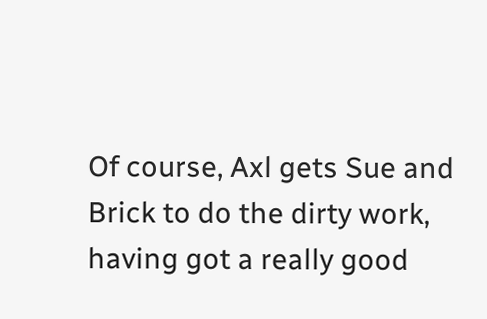Of course, Axl gets Sue and Brick to do the dirty work, having got a really good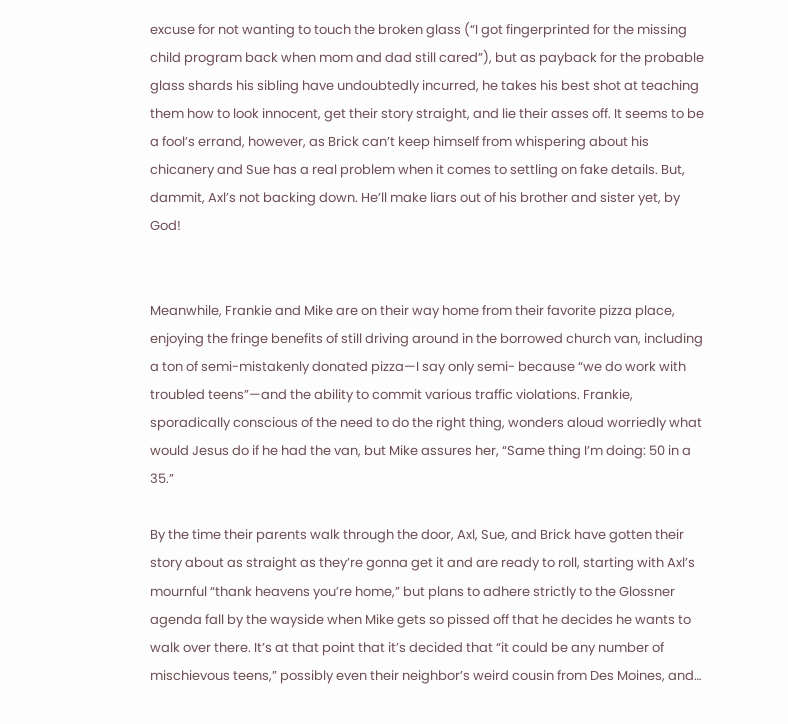excuse for not wanting to touch the broken glass (“I got fingerprinted for the missing child program back when mom and dad still cared”), but as payback for the probable glass shards his sibling have undoubtedly incurred, he takes his best shot at teaching them how to look innocent, get their story straight, and lie their asses off. It seems to be a fool’s errand, however, as Brick can’t keep himself from whispering about his chicanery and Sue has a real problem when it comes to settling on fake details. But, dammit, Axl’s not backing down. He’ll make liars out of his brother and sister yet, by God!


Meanwhile, Frankie and Mike are on their way home from their favorite pizza place, enjoying the fringe benefits of still driving around in the borrowed church van, including a ton of semi-mistakenly donated pizza—I say only semi- because “we do work with troubled teens”—and the ability to commit various traffic violations. Frankie, sporadically conscious of the need to do the right thing, wonders aloud worriedly what would Jesus do if he had the van, but Mike assures her, “Same thing I’m doing: 50 in a 35.”

By the time their parents walk through the door, Axl, Sue, and Brick have gotten their story about as straight as they’re gonna get it and are ready to roll, starting with Axl’s mournful “thank heavens you’re home,” but plans to adhere strictly to the Glossner agenda fall by the wayside when Mike gets so pissed off that he decides he wants to walk over there. It’s at that point that it’s decided that “it could be any number of mischievous teens,” possibly even their neighbor’s weird cousin from Des Moines, and…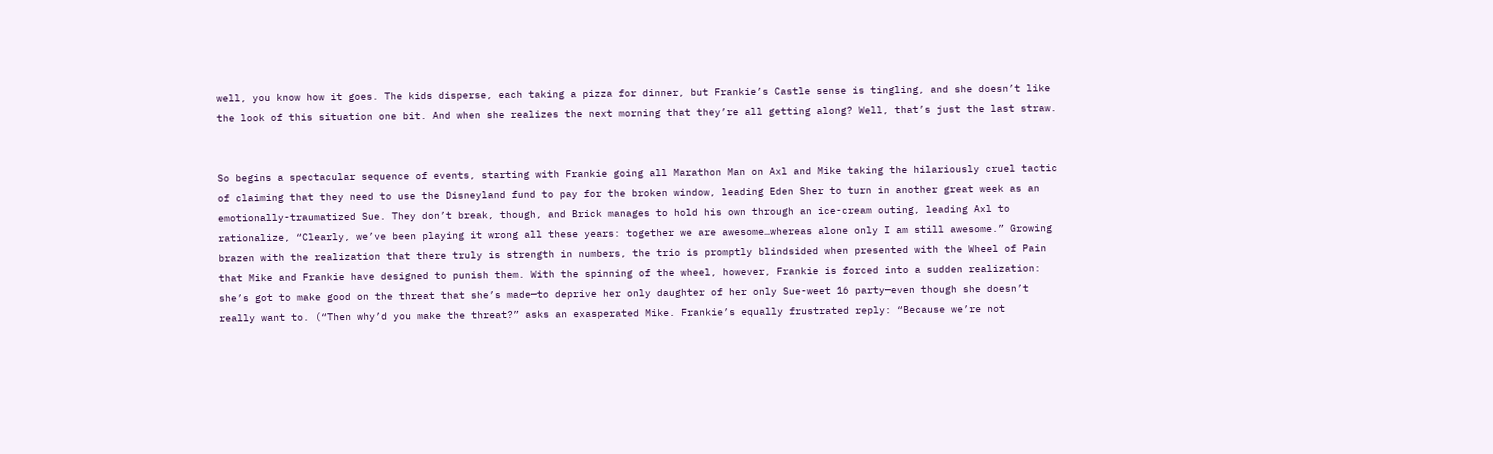well, you know how it goes. The kids disperse, each taking a pizza for dinner, but Frankie’s Castle sense is tingling, and she doesn’t like the look of this situation one bit. And when she realizes the next morning that they’re all getting along? Well, that’s just the last straw.


So begins a spectacular sequence of events, starting with Frankie going all Marathon Man on Axl and Mike taking the hilariously cruel tactic of claiming that they need to use the Disneyland fund to pay for the broken window, leading Eden Sher to turn in another great week as an emotionally-traumatized Sue. They don’t break, though, and Brick manages to hold his own through an ice-cream outing, leading Axl to rationalize, “Clearly, we’ve been playing it wrong all these years: together we are awesome…whereas alone only I am still awesome.” Growing brazen with the realization that there truly is strength in numbers, the trio is promptly blindsided when presented with the Wheel of Pain that Mike and Frankie have designed to punish them. With the spinning of the wheel, however, Frankie is forced into a sudden realization: she’s got to make good on the threat that she’s made—to deprive her only daughter of her only Sue-weet 16 party—even though she doesn’t really want to. (“Then why’d you make the threat?” asks an exasperated Mike. Frankie’s equally frustrated reply: “Because we’re not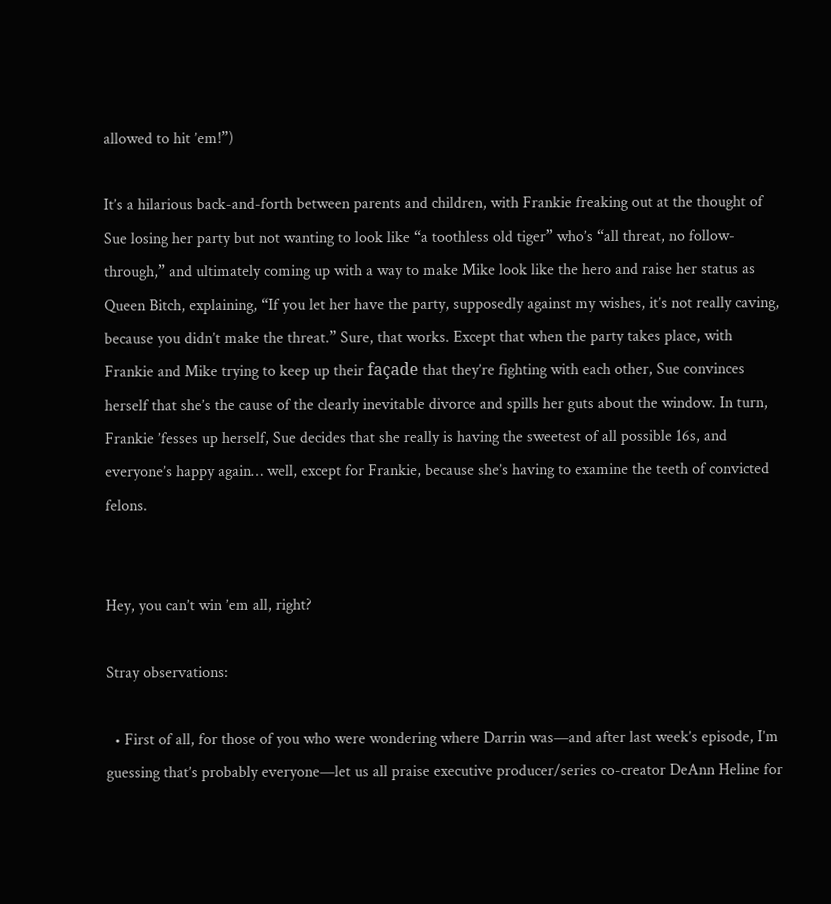allowed to hit ’em!”)

It’s a hilarious back-and-forth between parents and children, with Frankie freaking out at the thought of Sue losing her party but not wanting to look like “a toothless old tiger” who’s “all threat, no follow-through,” and ultimately coming up with a way to make Mike look like the hero and raise her status as Queen Bitch, explaining, “If you let her have the party, supposedly against my wishes, it’s not really caving, because you didn’t make the threat.” Sure, that works. Except that when the party takes place, with Frankie and Mike trying to keep up their façade that they’re fighting with each other, Sue convinces herself that she’s the cause of the clearly inevitable divorce and spills her guts about the window. In turn, Frankie ’fesses up herself, Sue decides that she really is having the sweetest of all possible 16s, and everyone’s happy again… well, except for Frankie, because she’s having to examine the teeth of convicted felons.


Hey, you can’t win ’em all, right?

Stray observations:

  • First of all, for those of you who were wondering where Darrin was—and after last week’s episode, I’m guessing that’s probably everyone—let us all praise executive producer/series co-creator DeAnn Heline for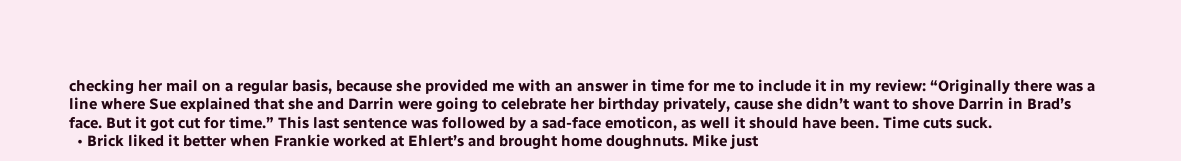checking her mail on a regular basis, because she provided me with an answer in time for me to include it in my review: “Originally there was a line where Sue explained that she and Darrin were going to celebrate her birthday privately, cause she didn’t want to shove Darrin in Brad’s face. But it got cut for time.” This last sentence was followed by a sad-face emoticon, as well it should have been. Time cuts suck.
  • Brick liked it better when Frankie worked at Ehlert’s and brought home doughnuts. Mike just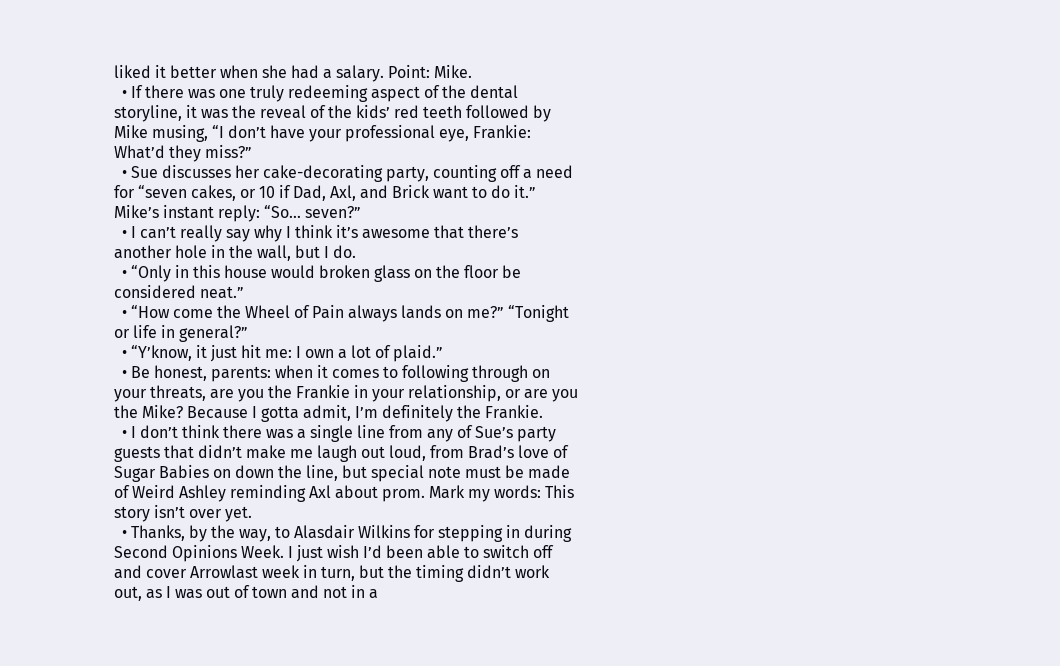liked it better when she had a salary. Point: Mike.
  • If there was one truly redeeming aspect of the dental storyline, it was the reveal of the kids’ red teeth followed by Mike musing, “I don’t have your professional eye, Frankie: What’d they miss?”
  • Sue discusses her cake-decorating party, counting off a need for “seven cakes, or 10 if Dad, Axl, and Brick want to do it.” Mike’s instant reply: “So… seven?”
  • I can’t really say why I think it’s awesome that there’s another hole in the wall, but I do.
  • “Only in this house would broken glass on the floor be considered neat.”
  • “How come the Wheel of Pain always lands on me?” “Tonight or life in general?”
  • “Y’know, it just hit me: I own a lot of plaid.”
  • Be honest, parents: when it comes to following through on your threats, are you the Frankie in your relationship, or are you the Mike? Because I gotta admit, I’m definitely the Frankie.
  • I don’t think there was a single line from any of Sue’s party guests that didn’t make me laugh out loud, from Brad’s love of Sugar Babies on down the line, but special note must be made of Weird Ashley reminding Axl about prom. Mark my words: This story isn’t over yet.
  • Thanks, by the way, to Alasdair Wilkins for stepping in during Second Opinions Week. I just wish I’d been able to switch off and cover Arrowlast week in turn, but the timing didn’t work out, as I was out of town and not in a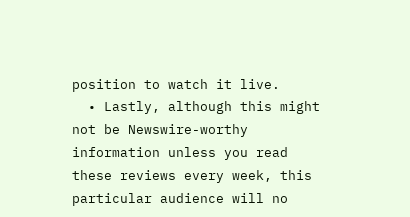position to watch it live.
  • Lastly, although this might not be Newswire-worthy information unless you read these reviews every week, this particular audience will no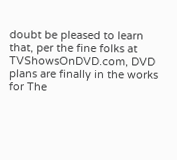doubt be pleased to learn that, per the fine folks at TVShowsOnDVD.com, DVD plans are finally in the works for The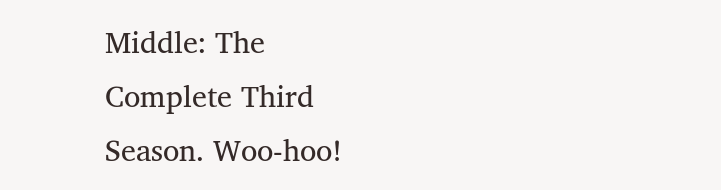Middle: The Complete Third Season. Woo-hoo!